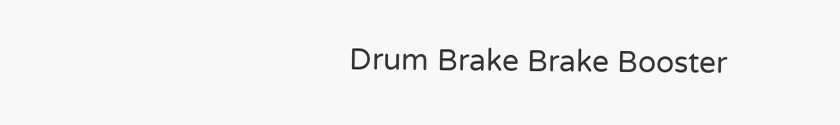Drum Brake Brake Booster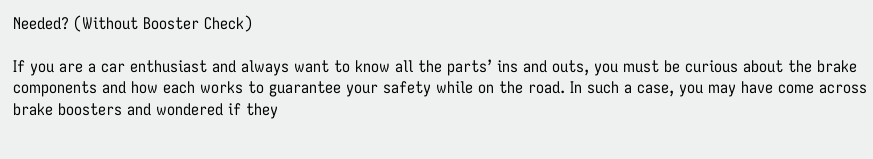Needed? (Without Booster Check)

If you are a car enthusiast and always want to know all the parts’ ins and outs, you must be curious about the brake components and how each works to guarantee your safety while on the road. In such a case, you may have come across brake boosters and wondered if they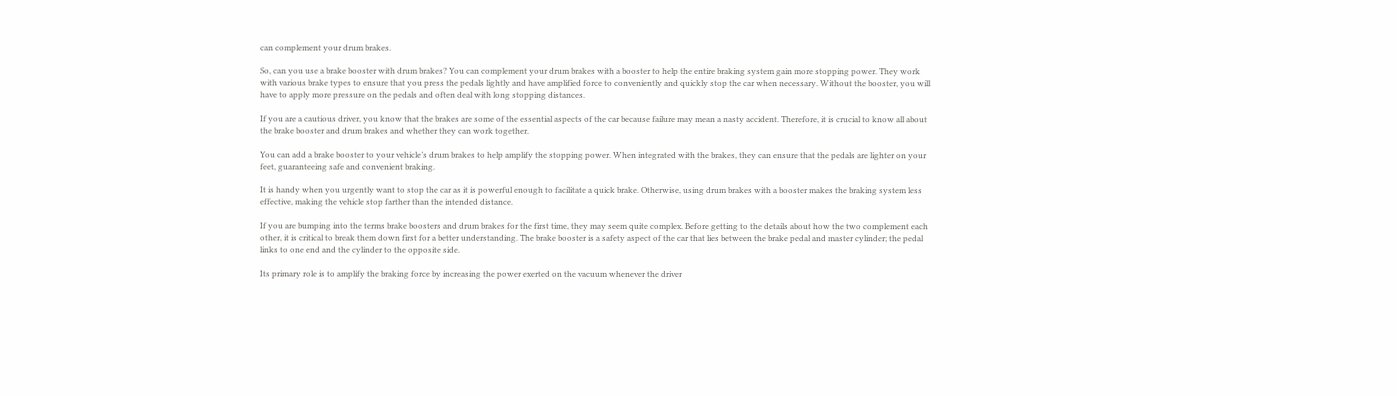can complement your drum brakes.

So, can you use a brake booster with drum brakes? You can complement your drum brakes with a booster to help the entire braking system gain more stopping power. They work with various brake types to ensure that you press the pedals lightly and have amplified force to conveniently and quickly stop the car when necessary. Without the booster, you will have to apply more pressure on the pedals and often deal with long stopping distances.

If you are a cautious driver, you know that the brakes are some of the essential aspects of the car because failure may mean a nasty accident. Therefore, it is crucial to know all about the brake booster and drum brakes and whether they can work together.

You can add a brake booster to your vehicle’s drum brakes to help amplify the stopping power. When integrated with the brakes, they can ensure that the pedals are lighter on your feet, guaranteeing safe and convenient braking.

It is handy when you urgently want to stop the car as it is powerful enough to facilitate a quick brake. Otherwise, using drum brakes with a booster makes the braking system less effective, making the vehicle stop farther than the intended distance.

If you are bumping into the terms brake boosters and drum brakes for the first time, they may seem quite complex. Before getting to the details about how the two complement each other, it is critical to break them down first for a better understanding. The brake booster is a safety aspect of the car that lies between the brake pedal and master cylinder; the pedal links to one end and the cylinder to the opposite side.

Its primary role is to amplify the braking force by increasing the power exerted on the vacuum whenever the driver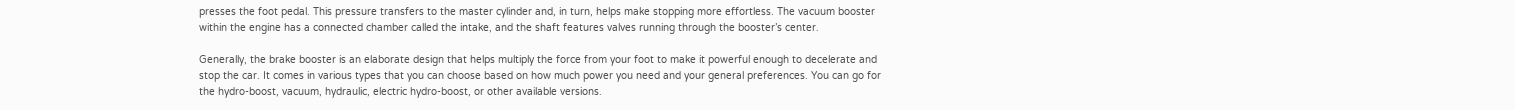presses the foot pedal. This pressure transfers to the master cylinder and, in turn, helps make stopping more effortless. The vacuum booster within the engine has a connected chamber called the intake, and the shaft features valves running through the booster’s center.

Generally, the brake booster is an elaborate design that helps multiply the force from your foot to make it powerful enough to decelerate and stop the car. It comes in various types that you can choose based on how much power you need and your general preferences. You can go for the hydro-boost, vacuum, hydraulic, electric hydro-boost, or other available versions.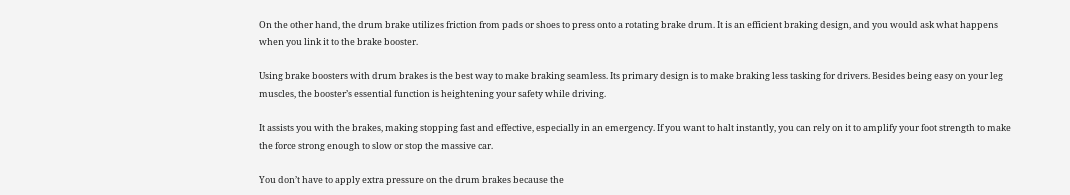On the other hand, the drum brake utilizes friction from pads or shoes to press onto a rotating brake drum. It is an efficient braking design, and you would ask what happens when you link it to the brake booster.

Using brake boosters with drum brakes is the best way to make braking seamless. Its primary design is to make braking less tasking for drivers. Besides being easy on your leg muscles, the booster’s essential function is heightening your safety while driving.

It assists you with the brakes, making stopping fast and effective, especially in an emergency. If you want to halt instantly, you can rely on it to amplify your foot strength to make the force strong enough to slow or stop the massive car.

You don’t have to apply extra pressure on the drum brakes because the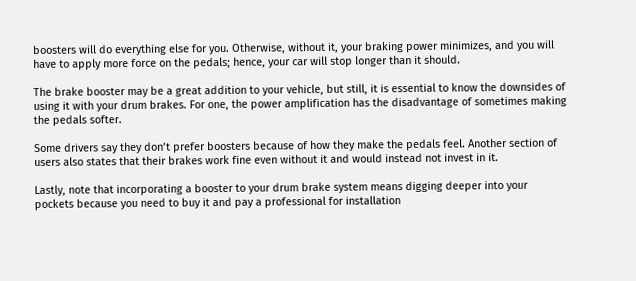boosters will do everything else for you. Otherwise, without it, your braking power minimizes, and you will have to apply more force on the pedals; hence, your car will stop longer than it should.

The brake booster may be a great addition to your vehicle, but still, it is essential to know the downsides of using it with your drum brakes. For one, the power amplification has the disadvantage of sometimes making the pedals softer.

Some drivers say they don’t prefer boosters because of how they make the pedals feel. Another section of users also states that their brakes work fine even without it and would instead not invest in it.

Lastly, note that incorporating a booster to your drum brake system means digging deeper into your pockets because you need to buy it and pay a professional for installation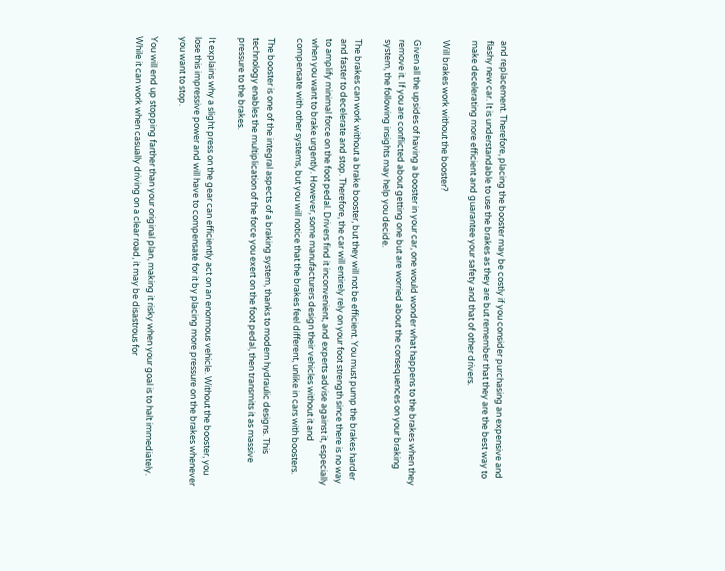and replacement. Therefore, placing the booster may be costly if you consider purchasing an expensive and flashy new car. It is understandable to use the brakes as they are but remember that they are the best way to make decelerating more efficient and guarantee your safety and that of other drivers.

Will brakes work without the booster?

Given all the upsides of having a booster in your car, one would wonder what happens to the brakes when they remove it. If you are conflicted about getting one but are worried about the consequences on your braking system, the following insights may help you decide.

The brakes can work without a brake booster, but they will not be efficient. You must pump the brakes harder and faster to decelerate and stop. Therefore, the car will entirely rely on your foot strength since there is no way to amplify minimal force on the foot pedal. Drivers find it inconvenient, and experts advise against it, especially when you want to brake urgently. However, some manufacturers design their vehicles without it and compensate with other systems, but you will notice that the brakes feel different, unlike in cars with boosters.

The booster is one of the integral aspects of a braking system, thanks to modern hydraulic designs. This technology enables the multiplication of the force you exert on the foot pedal, then transmits it as massive pressure to the brakes.

It explains why a slight press on the gear can efficiently act on an enormous vehicle. Without the booster, you lose this impressive power and will have to compensate for it by placing more pressure on the brakes whenever you want to stop.

You will end up stopping farther than your original plan, making it risky when your goal is to halt immediately. While it can work when casually driving on a clear road, it may be disastrous for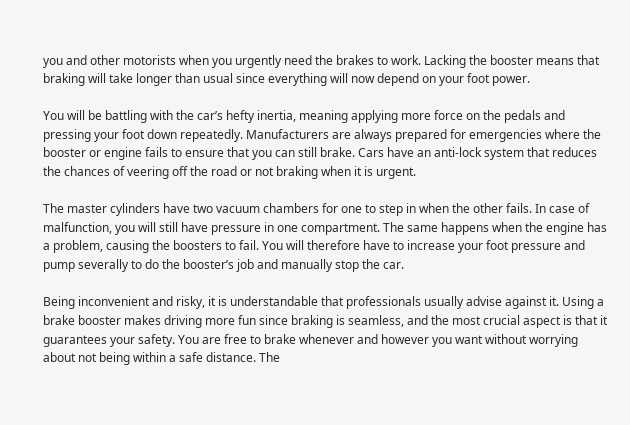you and other motorists when you urgently need the brakes to work. Lacking the booster means that braking will take longer than usual since everything will now depend on your foot power.

You will be battling with the car’s hefty inertia, meaning applying more force on the pedals and pressing your foot down repeatedly. Manufacturers are always prepared for emergencies where the booster or engine fails to ensure that you can still brake. Cars have an anti-lock system that reduces the chances of veering off the road or not braking when it is urgent.

The master cylinders have two vacuum chambers for one to step in when the other fails. In case of malfunction, you will still have pressure in one compartment. The same happens when the engine has a problem, causing the boosters to fail. You will therefore have to increase your foot pressure and pump severally to do the booster’s job and manually stop the car.

Being inconvenient and risky, it is understandable that professionals usually advise against it. Using a brake booster makes driving more fun since braking is seamless, and the most crucial aspect is that it guarantees your safety. You are free to brake whenever and however you want without worrying about not being within a safe distance. The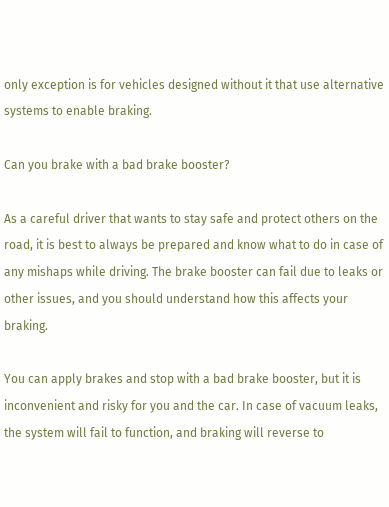only exception is for vehicles designed without it that use alternative systems to enable braking.

Can you brake with a bad brake booster?

As a careful driver that wants to stay safe and protect others on the road, it is best to always be prepared and know what to do in case of any mishaps while driving. The brake booster can fail due to leaks or other issues, and you should understand how this affects your braking.

You can apply brakes and stop with a bad brake booster, but it is inconvenient and risky for you and the car. In case of vacuum leaks, the system will fail to function, and braking will reverse to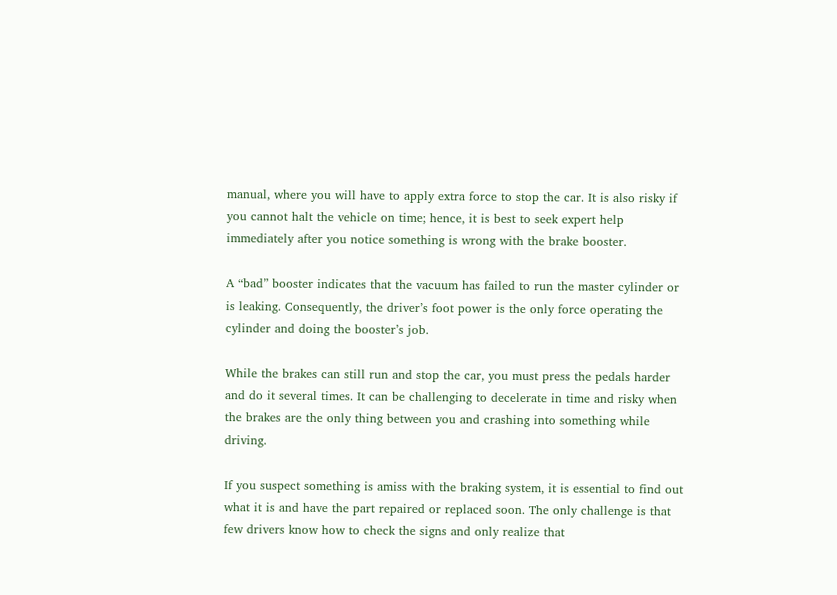manual, where you will have to apply extra force to stop the car. It is also risky if you cannot halt the vehicle on time; hence, it is best to seek expert help immediately after you notice something is wrong with the brake booster.

A “bad” booster indicates that the vacuum has failed to run the master cylinder or is leaking. Consequently, the driver’s foot power is the only force operating the cylinder and doing the booster’s job.

While the brakes can still run and stop the car, you must press the pedals harder and do it several times. It can be challenging to decelerate in time and risky when the brakes are the only thing between you and crashing into something while driving.

If you suspect something is amiss with the braking system, it is essential to find out what it is and have the part repaired or replaced soon. The only challenge is that few drivers know how to check the signs and only realize that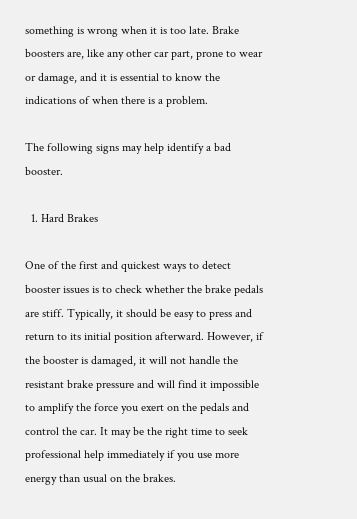something is wrong when it is too late. Brake boosters are, like any other car part, prone to wear or damage, and it is essential to know the indications of when there is a problem.

The following signs may help identify a bad booster.

  1. Hard Brakes

One of the first and quickest ways to detect booster issues is to check whether the brake pedals are stiff. Typically, it should be easy to press and return to its initial position afterward. However, if the booster is damaged, it will not handle the resistant brake pressure and will find it impossible to amplify the force you exert on the pedals and control the car. It may be the right time to seek professional help immediately if you use more energy than usual on the brakes.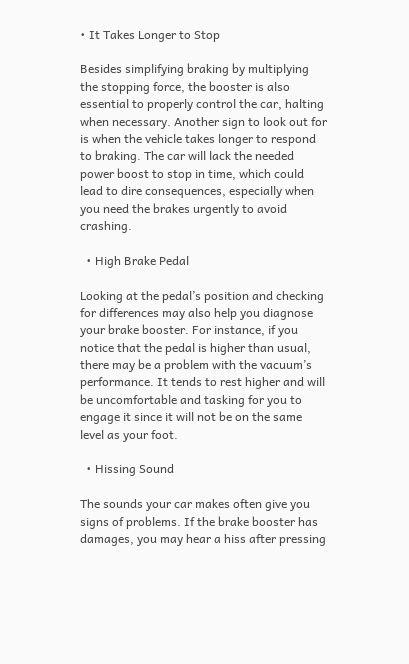• It Takes Longer to Stop

Besides simplifying braking by multiplying the stopping force, the booster is also essential to properly control the car, halting when necessary. Another sign to look out for is when the vehicle takes longer to respond to braking. The car will lack the needed power boost to stop in time, which could lead to dire consequences, especially when you need the brakes urgently to avoid crashing.

  • High Brake Pedal

Looking at the pedal’s position and checking for differences may also help you diagnose your brake booster. For instance, if you notice that the pedal is higher than usual, there may be a problem with the vacuum’s performance. It tends to rest higher and will be uncomfortable and tasking for you to engage it since it will not be on the same level as your foot.

  • Hissing Sound

The sounds your car makes often give you signs of problems. If the brake booster has damages, you may hear a hiss after pressing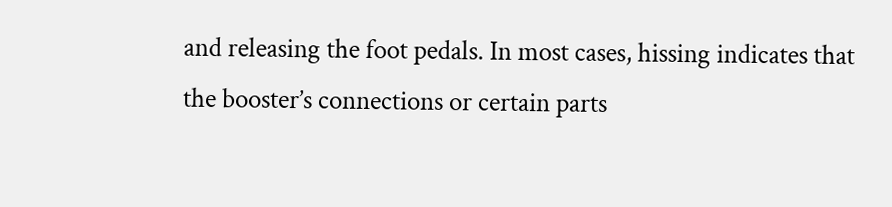and releasing the foot pedals. In most cases, hissing indicates that the booster’s connections or certain parts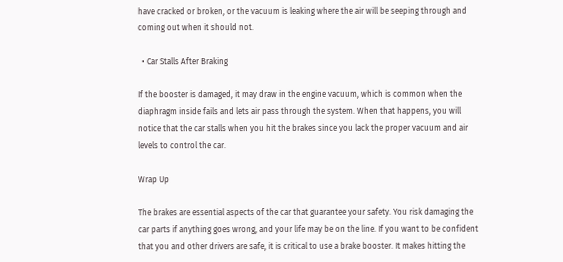have cracked or broken, or the vacuum is leaking where the air will be seeping through and coming out when it should not.

  • Car Stalls After Braking

If the booster is damaged, it may draw in the engine vacuum, which is common when the diaphragm inside fails and lets air pass through the system. When that happens, you will notice that the car stalls when you hit the brakes since you lack the proper vacuum and air levels to control the car.

Wrap Up

The brakes are essential aspects of the car that guarantee your safety. You risk damaging the car parts if anything goes wrong, and your life may be on the line. If you want to be confident that you and other drivers are safe, it is critical to use a brake booster. It makes hitting the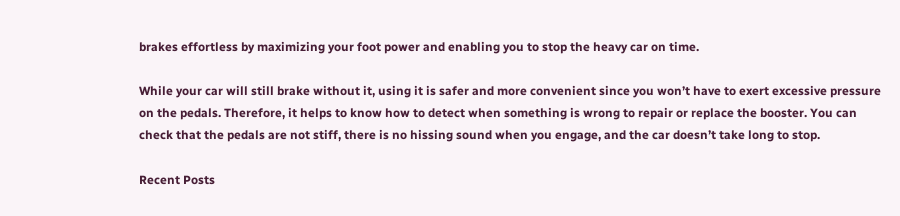brakes effortless by maximizing your foot power and enabling you to stop the heavy car on time.

While your car will still brake without it, using it is safer and more convenient since you won’t have to exert excessive pressure on the pedals. Therefore, it helps to know how to detect when something is wrong to repair or replace the booster. You can check that the pedals are not stiff, there is no hissing sound when you engage, and the car doesn’t take long to stop.

Recent Posts